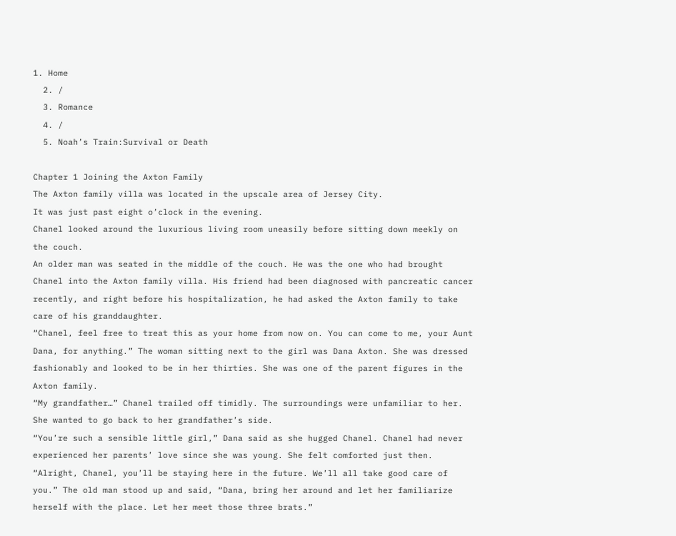1. Home
  2. /
  3. Romance
  4. /
  5. Noah’s Train:Survival or Death

Chapter 1 Joining the Axton Family
The Axton family villa was located in the upscale area of Jersey City.
It was just past eight o’clock in the evening.
Chanel looked around the luxurious living room uneasily before sitting down meekly on the couch.
An older man was seated in the middle of the couch. He was the one who had brought Chanel into the Axton family villa. His friend had been diagnosed with pancreatic cancer recently, and right before his hospitalization, he had asked the Axton family to take care of his granddaughter.
“Chanel, feel free to treat this as your home from now on. You can come to me, your Aunt Dana, for anything.” The woman sitting next to the girl was Dana Axton. She was dressed fashionably and looked to be in her thirties. She was one of the parent figures in the Axton family.
“My grandfather…” Chanel trailed off timidly. The surroundings were unfamiliar to her. She wanted to go back to her grandfather’s side.
“You’re such a sensible little girl,” Dana said as she hugged Chanel. Chanel had never experienced her parents’ love since she was young. She felt comforted just then.
“Alright, Chanel, you’ll be staying here in the future. We’ll all take good care of you.” The old man stood up and said, “Dana, bring her around and let her familiarize herself with the place. Let her meet those three brats.”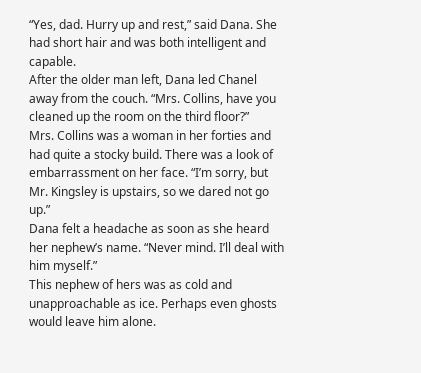“Yes, dad. Hurry up and rest,” said Dana. She had short hair and was both intelligent and capable.
After the older man left, Dana led Chanel away from the couch. “Mrs. Collins, have you cleaned up the room on the third floor?”
Mrs. Collins was a woman in her forties and had quite a stocky build. There was a look of embarrassment on her face. “I’m sorry, but Mr. Kingsley is upstairs, so we dared not go up.”
Dana felt a headache as soon as she heard her nephew’s name. “Never mind. I’ll deal with him myself.”
This nephew of hers was as cold and unapproachable as ice. Perhaps even ghosts would leave him alone.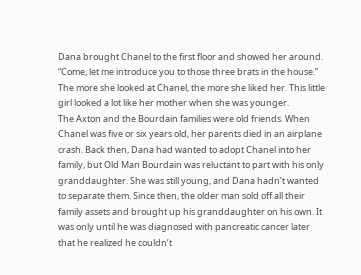Dana brought Chanel to the first floor and showed her around. “Come, let me introduce you to those three brats in the house.”
The more she looked at Chanel, the more she liked her. This little girl looked a lot like her mother when she was younger.
The Axton and the Bourdain families were old friends. When Chanel was five or six years old, her parents died in an airplane crash. Back then, Dana had wanted to adopt Chanel into her family, but Old Man Bourdain was reluctant to part with his only granddaughter. She was still young, and Dana hadn’t wanted to separate them. Since then, the older man sold off all their family assets and brought up his granddaughter on his own. It was only until he was diagnosed with pancreatic cancer later that he realized he couldn’t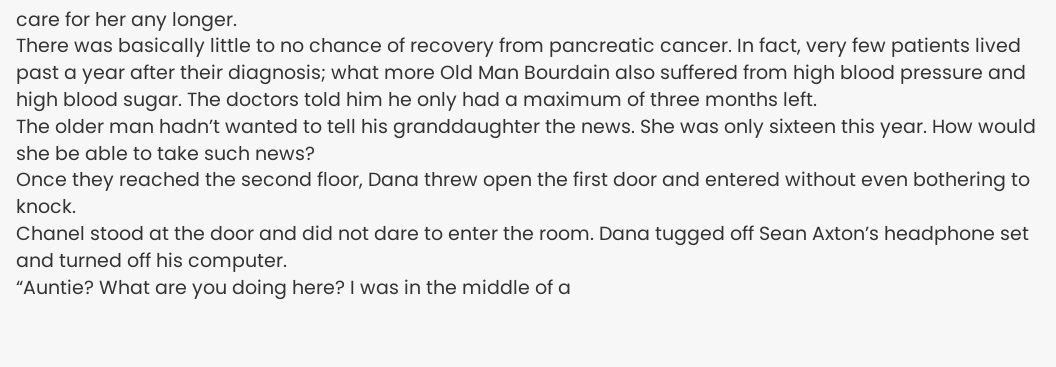care for her any longer.
There was basically little to no chance of recovery from pancreatic cancer. In fact, very few patients lived past a year after their diagnosis; what more Old Man Bourdain also suffered from high blood pressure and high blood sugar. The doctors told him he only had a maximum of three months left.
The older man hadn’t wanted to tell his granddaughter the news. She was only sixteen this year. How would she be able to take such news?
Once they reached the second floor, Dana threw open the first door and entered without even bothering to knock.
Chanel stood at the door and did not dare to enter the room. Dana tugged off Sean Axton’s headphone set and turned off his computer.
“Auntie? What are you doing here? I was in the middle of a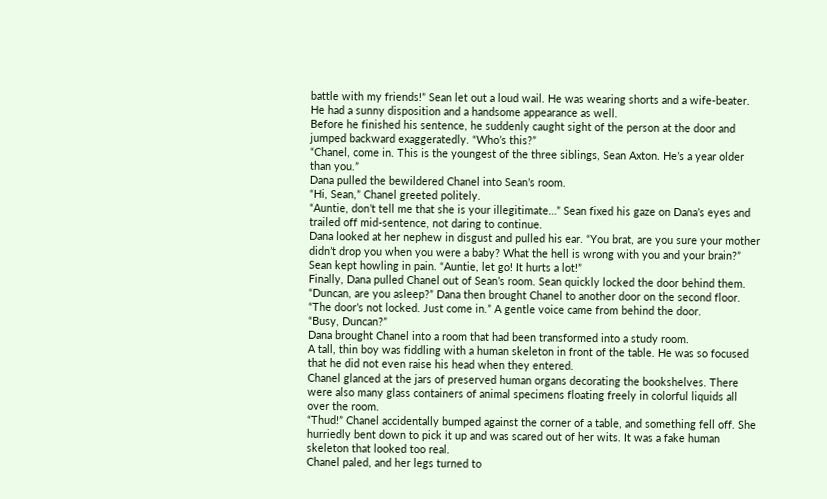battle with my friends!” Sean let out a loud wail. He was wearing shorts and a wife-beater. He had a sunny disposition and a handsome appearance as well.
Before he finished his sentence, he suddenly caught sight of the person at the door and jumped backward exaggeratedly. “Who’s this?”
“Chanel, come in. This is the youngest of the three siblings, Sean Axton. He’s a year older than you.”
Dana pulled the bewildered Chanel into Sean’s room.
“Hi, Sean,” Chanel greeted politely.
“Auntie, don’t tell me that she is your illegitimate…” Sean fixed his gaze on Dana’s eyes and trailed off mid-sentence, not daring to continue.
Dana looked at her nephew in disgust and pulled his ear. “You brat, are you sure your mother didn’t drop you when you were a baby? What the hell is wrong with you and your brain?”
Sean kept howling in pain. “Auntie, let go! It hurts a lot!”
Finally, Dana pulled Chanel out of Sean’s room. Sean quickly locked the door behind them.
“Duncan, are you asleep?” Dana then brought Chanel to another door on the second floor.
“The door’s not locked. Just come in.” A gentle voice came from behind the door.
“Busy, Duncan?”
Dana brought Chanel into a room that had been transformed into a study room.
A tall, thin boy was fiddling with a human skeleton in front of the table. He was so focused that he did not even raise his head when they entered.
Chanel glanced at the jars of preserved human organs decorating the bookshelves. There were also many glass containers of animal specimens floating freely in colorful liquids all over the room.
“Thud!” Chanel accidentally bumped against the corner of a table, and something fell off. She hurriedly bent down to pick it up and was scared out of her wits. It was a fake human skeleton that looked too real.
Chanel paled, and her legs turned to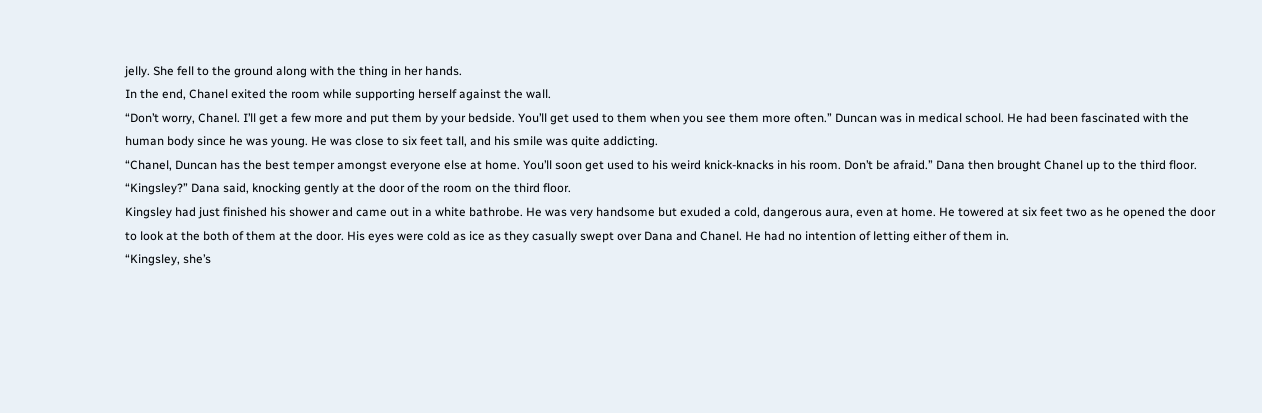jelly. She fell to the ground along with the thing in her hands.
In the end, Chanel exited the room while supporting herself against the wall.
“Don’t worry, Chanel. I’ll get a few more and put them by your bedside. You’ll get used to them when you see them more often.” Duncan was in medical school. He had been fascinated with the human body since he was young. He was close to six feet tall, and his smile was quite addicting.
“Chanel, Duncan has the best temper amongst everyone else at home. You’ll soon get used to his weird knick-knacks in his room. Don’t be afraid.” Dana then brought Chanel up to the third floor.
“Kingsley?” Dana said, knocking gently at the door of the room on the third floor.
Kingsley had just finished his shower and came out in a white bathrobe. He was very handsome but exuded a cold, dangerous aura, even at home. He towered at six feet two as he opened the door to look at the both of them at the door. His eyes were cold as ice as they casually swept over Dana and Chanel. He had no intention of letting either of them in.
“Kingsley, she’s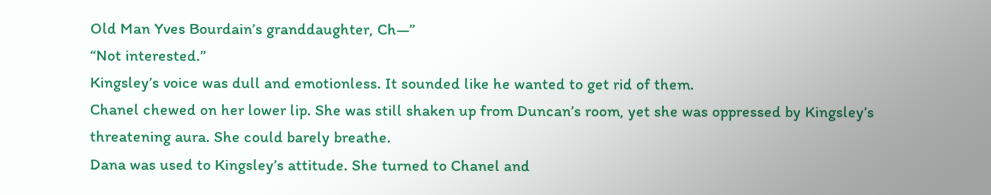Old Man Yves Bourdain’s granddaughter, Ch—”
“Not interested.”
Kingsley’s voice was dull and emotionless. It sounded like he wanted to get rid of them.
Chanel chewed on her lower lip. She was still shaken up from Duncan’s room, yet she was oppressed by Kingsley’s threatening aura. She could barely breathe.
Dana was used to Kingsley’s attitude. She turned to Chanel and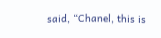said, “Chanel, this is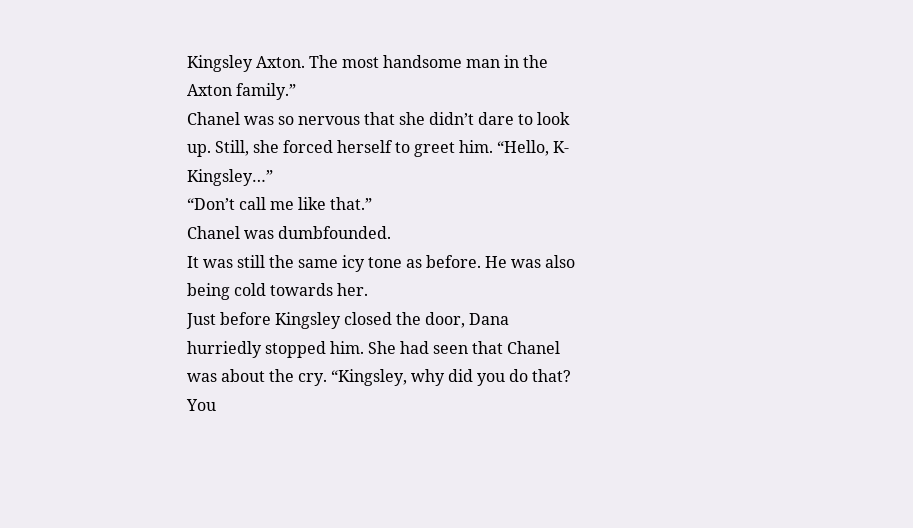Kingsley Axton. The most handsome man in the Axton family.”
Chanel was so nervous that she didn’t dare to look up. Still, she forced herself to greet him. “Hello, K-Kingsley…”
“Don’t call me like that.”
Chanel was dumbfounded.
It was still the same icy tone as before. He was also being cold towards her.
Just before Kingsley closed the door, Dana hurriedly stopped him. She had seen that Chanel was about the cry. “Kingsley, why did you do that? You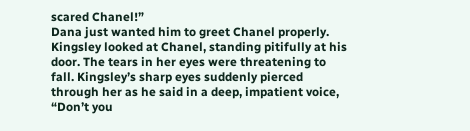scared Chanel!”
Dana just wanted him to greet Chanel properly.
Kingsley looked at Chanel, standing pitifully at his door. The tears in her eyes were threatening to fall. Kingsley’s sharp eyes suddenly pierced through her as he said in a deep, impatient voice, “Don’t you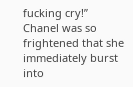fucking cry!”
Chanel was so frightened that she immediately burst into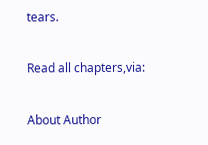tears.

Read all chapters,via:

About Author